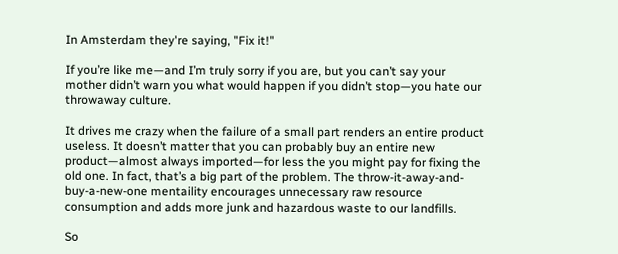In Amsterdam they're saying, "Fix it!"

If you’re like me—and I’m truly sorry if you are, but you can’t say your mother didn’t warn you what would happen if you didn’t stop—you hate our throwaway culture.

It drives me crazy when the failure of a small part renders an entire product useless. It doesn’t matter that you can probably buy an entire new product—almost always imported—for less the you might pay for fixing the old one. In fact, that’s a big part of the problem. The throw-it-away-and-buy-a-new-one mentaility encourages unnecessary raw resource consumption and adds more junk and hazardous waste to our landfills.

So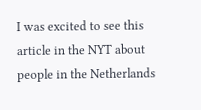I was excited to see this article in the NYT about people in the Netherlands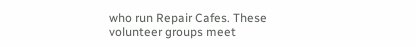who run Repair Cafes. These volunteer groups meet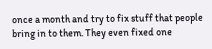once a month and try to fix stuff that people bring in to them. They even fixed one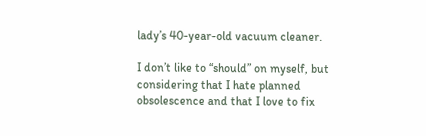lady’s 40-year-old vacuum cleaner.

I don’t like to “should” on myself, but considering that I hate planned obsolescence and that I love to fix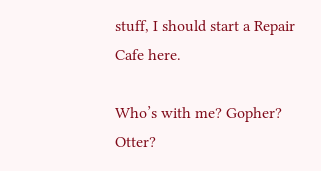stuff, I should start a Repair Cafe here.

Who’s with me? Gopher? Otter?